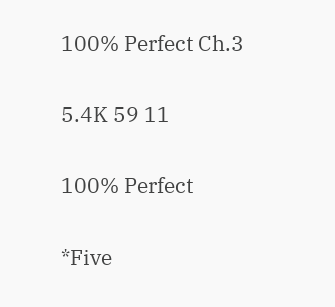100% Perfect Ch.3

5.4K 59 11

100% Perfect

*Five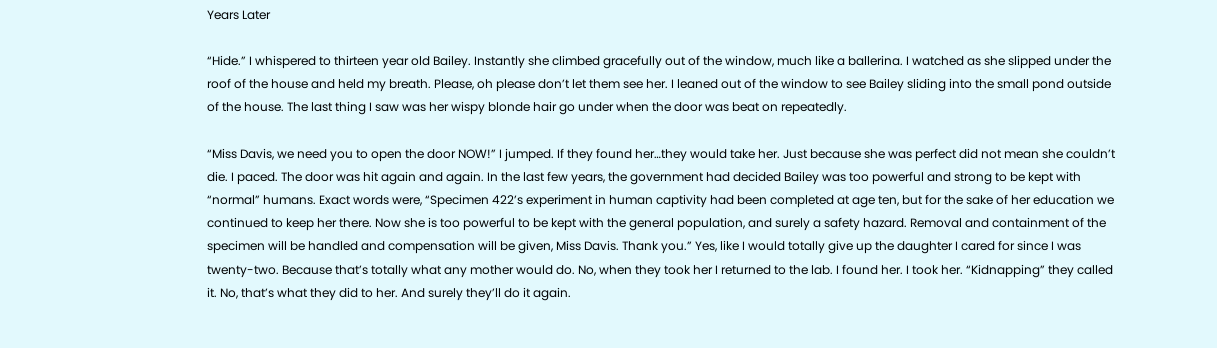Years Later

“Hide.” I whispered to thirteen year old Bailey. Instantly she climbed gracefully out of the window, much like a ballerina. I watched as she slipped under the roof of the house and held my breath. Please, oh please don’t let them see her. I leaned out of the window to see Bailey sliding into the small pond outside of the house. The last thing I saw was her wispy blonde hair go under when the door was beat on repeatedly.

“Miss Davis, we need you to open the door NOW!” I jumped. If they found her…they would take her. Just because she was perfect did not mean she couldn’t die. I paced. The door was hit again and again. In the last few years, the government had decided Bailey was too powerful and strong to be kept with “normal” humans. Exact words were, “Specimen 422’s experiment in human captivity had been completed at age ten, but for the sake of her education we continued to keep her there. Now she is too powerful to be kept with the general population, and surely a safety hazard. Removal and containment of the specimen will be handled and compensation will be given, Miss Davis. Thank you.” Yes, like I would totally give up the daughter I cared for since I was twenty-two. Because that’s totally what any mother would do. No, when they took her I returned to the lab. I found her. I took her. “Kidnapping” they called it. No, that’s what they did to her. And surely they’ll do it again.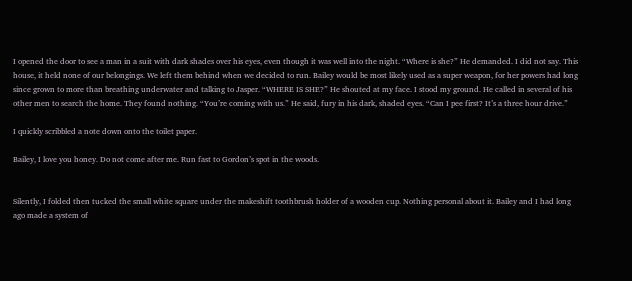I opened the door to see a man in a suit with dark shades over his eyes, even though it was well into the night. “Where is she?” He demanded. I did not say. This house, it held none of our belongings. We left them behind when we decided to run. Bailey would be most likely used as a super weapon, for her powers had long since grown to more than breathing underwater and talking to Jasper. “WHERE IS SHE?” He shouted at my face. I stood my ground. He called in several of his other men to search the home. They found nothing. “You’re coming with us.” He said, fury in his dark, shaded eyes. “Can I pee first? It’s a three hour drive.”

I quickly scribbled a note down onto the toilet paper.

Bailey, I love you honey. Do not come after me. Run fast to Gordon’s spot in the woods.


Silently, I folded then tucked the small white square under the makeshift toothbrush holder of a wooden cup. Nothing personal about it. Bailey and I had long ago made a system of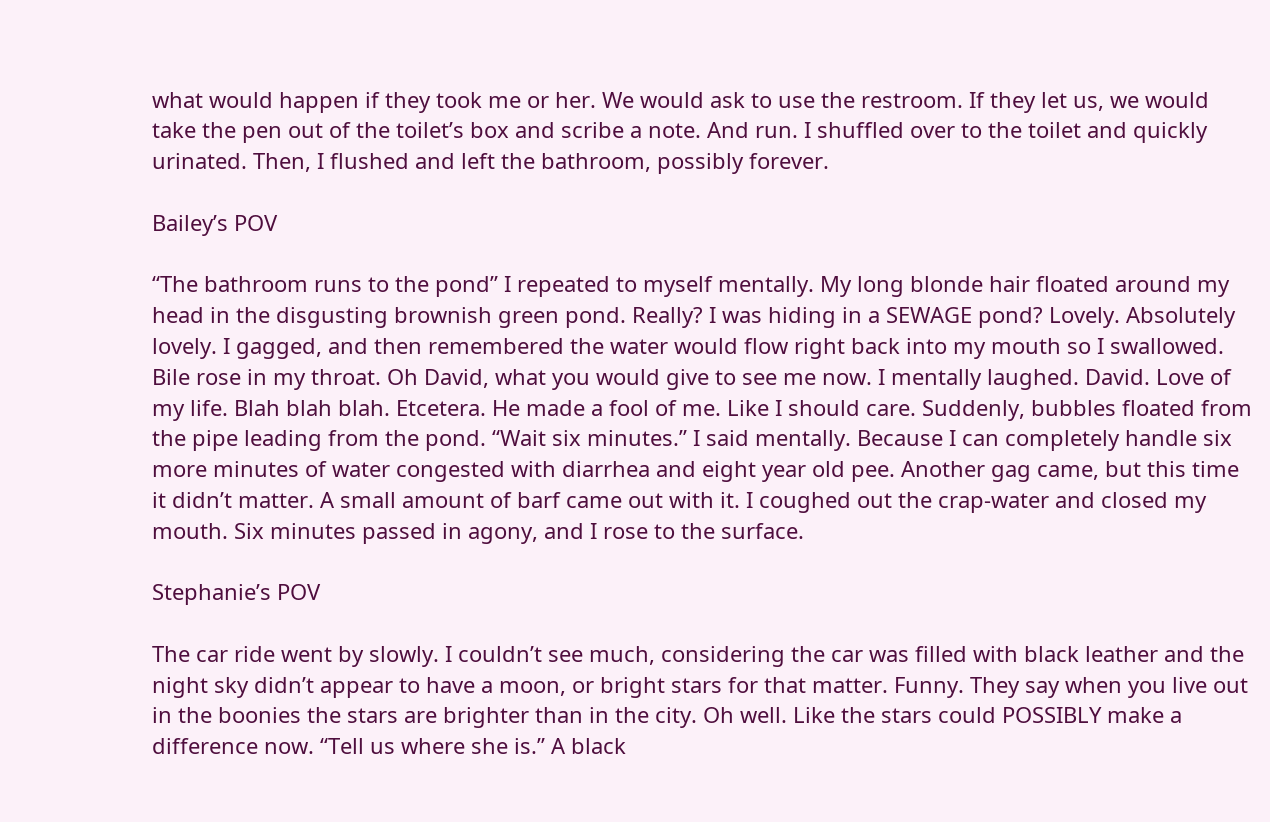what would happen if they took me or her. We would ask to use the restroom. If they let us, we would take the pen out of the toilet’s box and scribe a note. And run. I shuffled over to the toilet and quickly urinated. Then, I flushed and left the bathroom, possibly forever.

Bailey’s POV

“The bathroom runs to the pond” I repeated to myself mentally. My long blonde hair floated around my head in the disgusting brownish green pond. Really? I was hiding in a SEWAGE pond? Lovely. Absolutely lovely. I gagged, and then remembered the water would flow right back into my mouth so I swallowed. Bile rose in my throat. Oh David, what you would give to see me now. I mentally laughed. David. Love of my life. Blah blah blah. Etcetera. He made a fool of me. Like I should care. Suddenly, bubbles floated from the pipe leading from the pond. “Wait six minutes.” I said mentally. Because I can completely handle six more minutes of water congested with diarrhea and eight year old pee. Another gag came, but this time it didn’t matter. A small amount of barf came out with it. I coughed out the crap-water and closed my mouth. Six minutes passed in agony, and I rose to the surface.

Stephanie’s POV

The car ride went by slowly. I couldn’t see much, considering the car was filled with black leather and the night sky didn’t appear to have a moon, or bright stars for that matter. Funny. They say when you live out in the boonies the stars are brighter than in the city. Oh well. Like the stars could POSSIBLY make a difference now. “Tell us where she is.” A black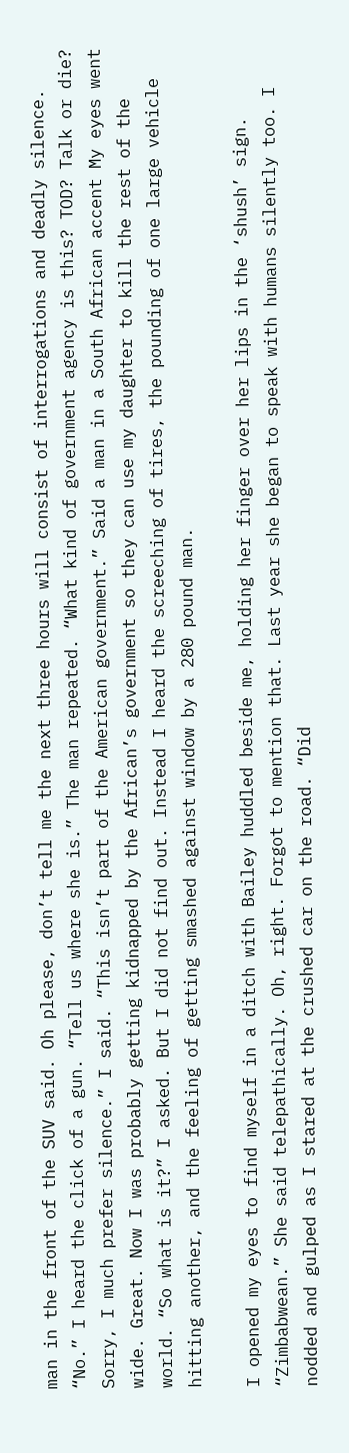man in the front of the SUV said. Oh please, don’t tell me the next three hours will consist of interrogations and deadly silence. “No.” I heard the click of a gun. “Tell us where she is.” The man repeated. “What kind of government agency is this? TOD? Talk or die? Sorry, I much prefer silence.” I said. “This isn’t part of the American government.” Said a man in a South African accent My eyes went wide. Great. Now I was probably getting kidnapped by the African’s government so they can use my daughter to kill the rest of the world. “So what is it?” I asked. But I did not find out. Instead I heard the screeching of tires, the pounding of one large vehicle hitting another, and the feeling of getting smashed against window by a 280 pound man.

I opened my eyes to find myself in a ditch with Bailey huddled beside me, holding her finger over her lips in the ‘shush’ sign. “Zimbabwean.” She said telepathically. Oh, right. Forgot to mention that. Last year she began to speak with humans silently too. I nodded and gulped as I stared at the crushed car on the road. “Did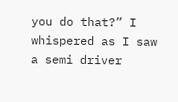you do that?” I whispered as I saw a semi driver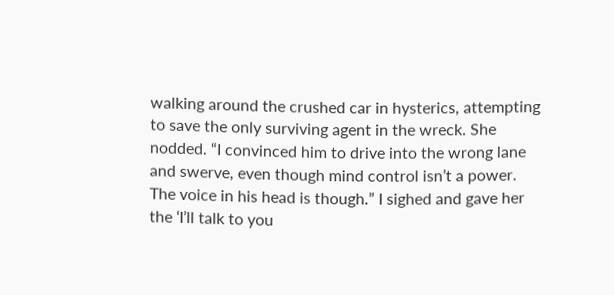walking around the crushed car in hysterics, attempting to save the only surviving agent in the wreck. She nodded. “I convinced him to drive into the wrong lane and swerve, even though mind control isn’t a power. The voice in his head is though.” I sighed and gave her the ‘I’ll talk to you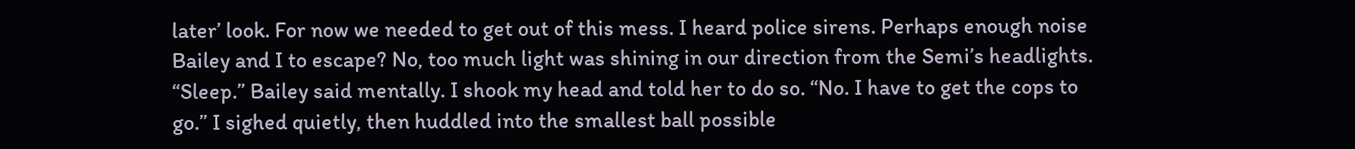later’ look. For now we needed to get out of this mess. I heard police sirens. Perhaps enough noise Bailey and I to escape? No, too much light was shining in our direction from the Semi’s headlights. “Sleep.” Bailey said mentally. I shook my head and told her to do so. “No. I have to get the cops to go.” I sighed quietly, then huddled into the smallest ball possible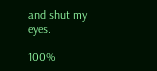and shut my eyes.

100%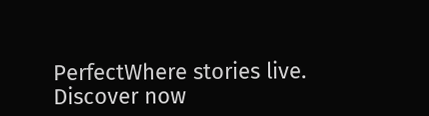PerfectWhere stories live. Discover now